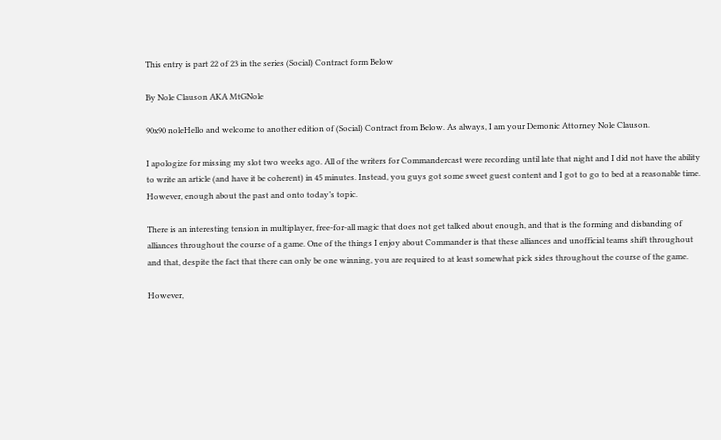This entry is part 22 of 23 in the series (Social) Contract form Below

By Nole Clauson AKA MtGNole

90x90 noleHello and welcome to another edition of (Social) Contract from Below. As always, I am your Demonic Attorney Nole Clauson.

I apologize for missing my slot two weeks ago. All of the writers for Commandercast were recording until late that night and I did not have the ability to write an article (and have it be coherent) in 45 minutes. Instead, you guys got some sweet guest content and I got to go to bed at a reasonable time. However, enough about the past and onto today’s topic.

There is an interesting tension in multiplayer, free-for-all magic that does not get talked about enough, and that is the forming and disbanding of alliances throughout the course of a game. One of the things I enjoy about Commander is that these alliances and unofficial teams shift throughout and that, despite the fact that there can only be one winning, you are required to at least somewhat pick sides throughout the course of the game.

However,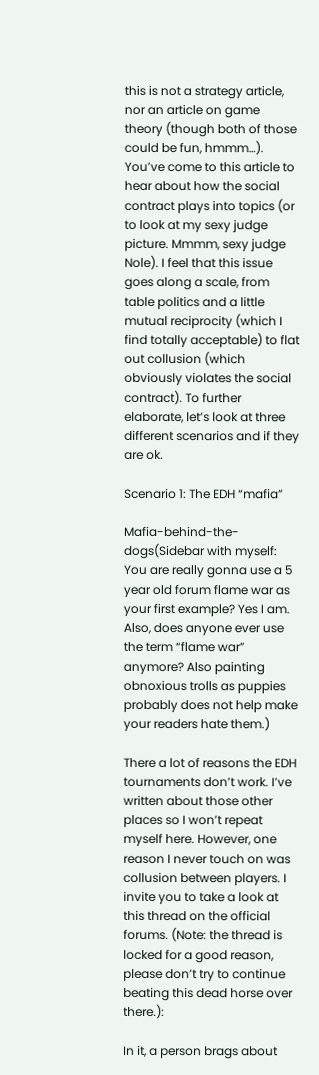this is not a strategy article, nor an article on game theory (though both of those could be fun, hmmm…). You’ve come to this article to hear about how the social contract plays into topics (or to look at my sexy judge picture. Mmmm, sexy judge Nole). I feel that this issue goes along a scale, from table politics and a little mutual reciprocity (which I find totally acceptable) to flat out collusion (which obviously violates the social contract). To further elaborate, let’s look at three different scenarios and if they are ok.

Scenario 1: The EDH “mafia”

Mafia-behind-the-dogs(Sidebar with myself: You are really gonna use a 5 year old forum flame war as your first example? Yes I am. Also, does anyone ever use the term “flame war” anymore? Also painting obnoxious trolls as puppies probably does not help make your readers hate them.)

There a lot of reasons the EDH tournaments don’t work. I’ve written about those other places so I won’t repeat myself here. However, one reason I never touch on was collusion between players. I invite you to take a look at this thread on the official forums. (Note: the thread is locked for a good reason, please don’t try to continue beating this dead horse over there.):

In it, a person brags about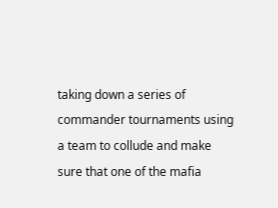taking down a series of commander tournaments using a team to collude and make sure that one of the mafia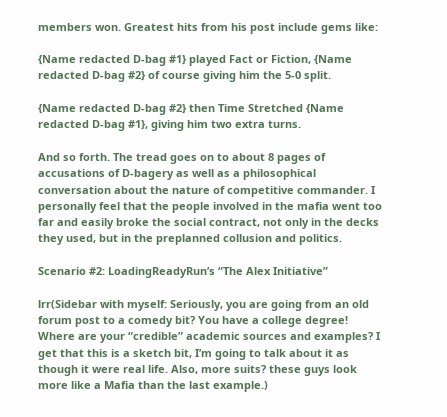members won. Greatest hits from his post include gems like:

{Name redacted D-bag #1} played Fact or Fiction, {Name redacted D-bag #2} of course giving him the 5-0 split.

{Name redacted D-bag #2} then Time Stretched {Name redacted D-bag #1}, giving him two extra turns.

And so forth. The tread goes on to about 8 pages of accusations of D-bagery as well as a philosophical conversation about the nature of competitive commander. I personally feel that the people involved in the mafia went too far and easily broke the social contract, not only in the decks they used, but in the preplanned collusion and politics.

Scenario #2: LoadingReadyRun’s “The Alex Initiative”

lrr(Sidebar with myself: Seriously, you are going from an old forum post to a comedy bit? You have a college degree! Where are your “credible” academic sources and examples? I get that this is a sketch bit, I’m going to talk about it as though it were real life. Also, more suits? these guys look more like a Mafia than the last example.)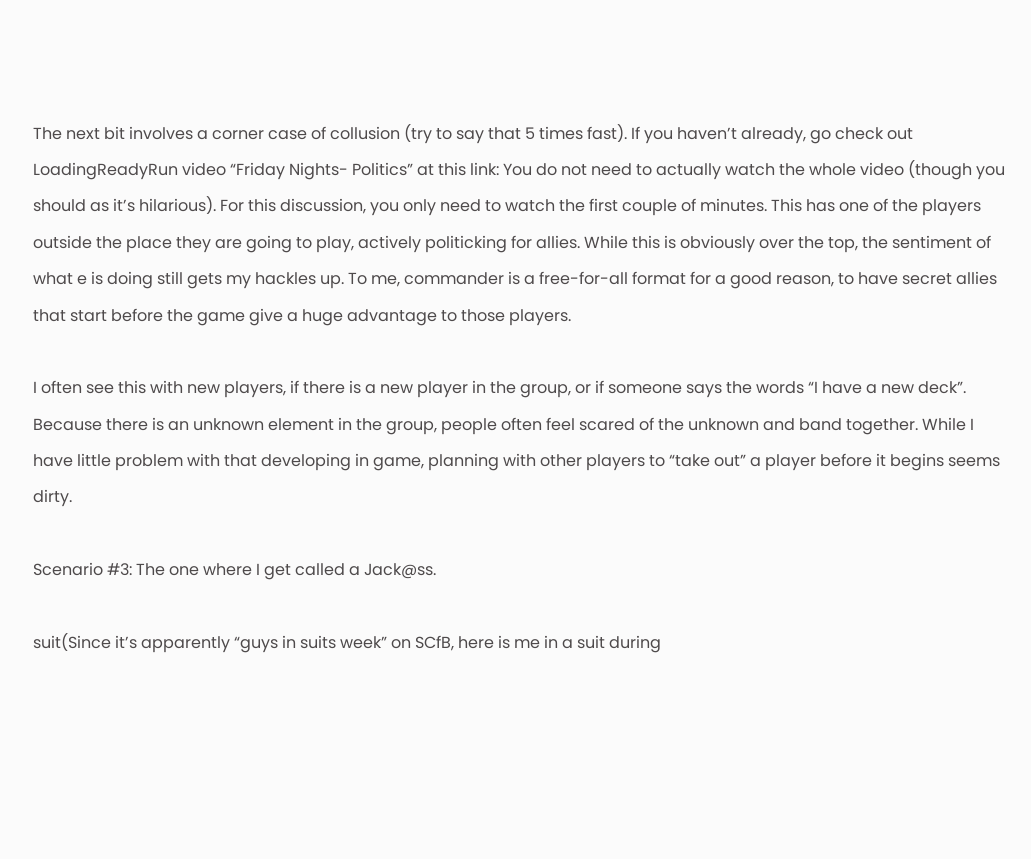The next bit involves a corner case of collusion (try to say that 5 times fast). If you haven’t already, go check out LoadingReadyRun video “Friday Nights- Politics” at this link: You do not need to actually watch the whole video (though you should as it’s hilarious). For this discussion, you only need to watch the first couple of minutes. This has one of the players outside the place they are going to play, actively politicking for allies. While this is obviously over the top, the sentiment of what e is doing still gets my hackles up. To me, commander is a free-for-all format for a good reason, to have secret allies that start before the game give a huge advantage to those players.

I often see this with new players, if there is a new player in the group, or if someone says the words “I have a new deck”. Because there is an unknown element in the group, people often feel scared of the unknown and band together. While I have little problem with that developing in game, planning with other players to “take out” a player before it begins seems dirty.

Scenario #3: The one where I get called a Jack@ss.

suit(Since it’s apparently “guys in suits week” on SCfB, here is me in a suit during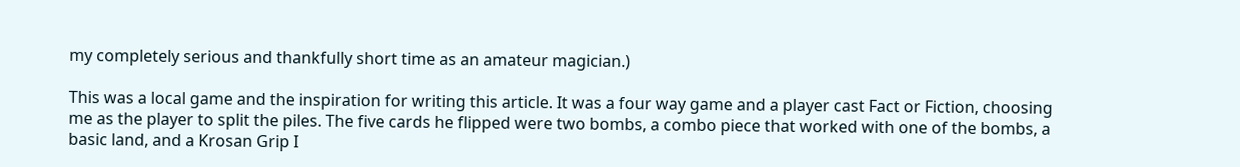my completely serious and thankfully short time as an amateur magician.)

This was a local game and the inspiration for writing this article. It was a four way game and a player cast Fact or Fiction, choosing me as the player to split the piles. The five cards he flipped were two bombs, a combo piece that worked with one of the bombs, a basic land, and a Krosan Grip I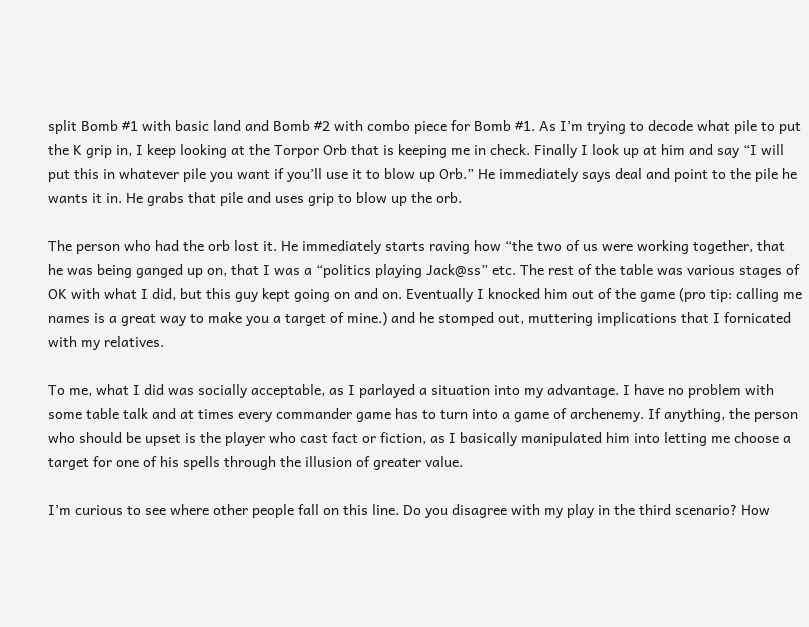split Bomb #1 with basic land and Bomb #2 with combo piece for Bomb #1. As I’m trying to decode what pile to put the K grip in, I keep looking at the Torpor Orb that is keeping me in check. Finally I look up at him and say “I will put this in whatever pile you want if you’ll use it to blow up Orb.” He immediately says deal and point to the pile he wants it in. He grabs that pile and uses grip to blow up the orb.

The person who had the orb lost it. He immediately starts raving how “the two of us were working together, that he was being ganged up on, that I was a “politics playing Jack@ss” etc. The rest of the table was various stages of OK with what I did, but this guy kept going on and on. Eventually I knocked him out of the game (pro tip: calling me names is a great way to make you a target of mine.) and he stomped out, muttering implications that I fornicated with my relatives.

To me, what I did was socially acceptable, as I parlayed a situation into my advantage. I have no problem with some table talk and at times every commander game has to turn into a game of archenemy. If anything, the person who should be upset is the player who cast fact or fiction, as I basically manipulated him into letting me choose a target for one of his spells through the illusion of greater value.

I’m curious to see where other people fall on this line. Do you disagree with my play in the third scenario? How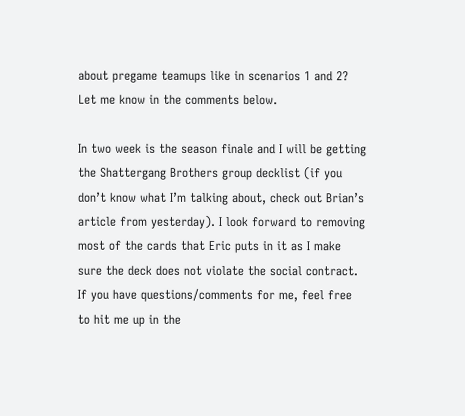about pregame teamups like in scenarios 1 and 2? Let me know in the comments below.

In two week is the season finale and I will be getting the Shattergang Brothers group decklist (if you don’t know what I’m talking about, check out Brian’s article from yesterday). I look forward to removing most of the cards that Eric puts in it as I make sure the deck does not violate the social contract. If you have questions/comments for me, feel free to hit me up in the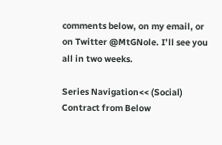comments below, on my email, or on Twitter @MtGNole. I’ll see you all in two weeks.

Series Navigation<< (Social) Contract from Below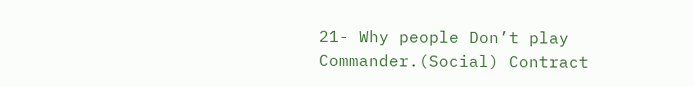21- Why people Don’t play Commander.(Social) Contract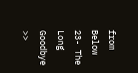from Below 23- The Long Goodbye >>